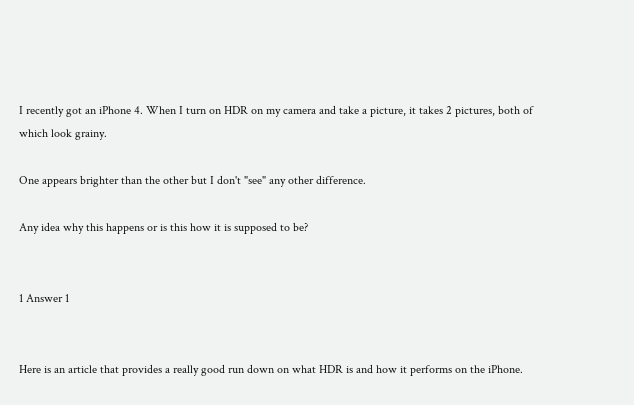I recently got an iPhone 4. When I turn on HDR on my camera and take a picture, it takes 2 pictures, both of which look grainy.

One appears brighter than the other but I don't "see" any other difference.

Any idea why this happens or is this how it is supposed to be?


1 Answer 1


Here is an article that provides a really good run down on what HDR is and how it performs on the iPhone.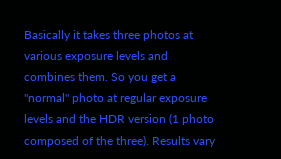Basically it takes three photos at various exposure levels and combines them. So you get a "normal" photo at regular exposure levels and the HDR version (1 photo composed of the three). Results vary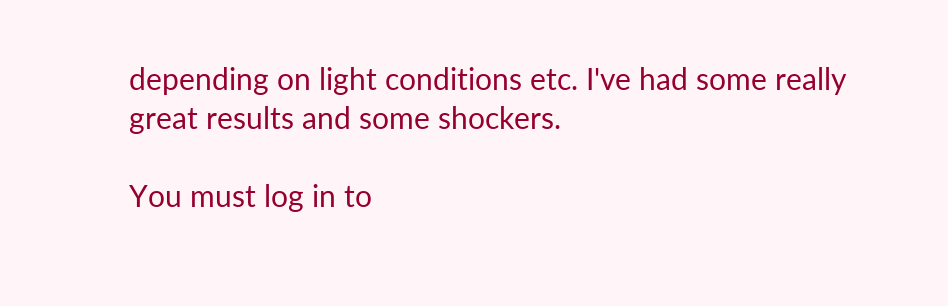depending on light conditions etc. I've had some really great results and some shockers.

You must log in to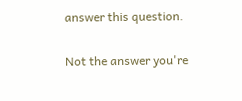answer this question.

Not the answer you're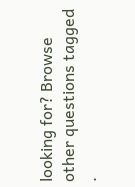looking for? Browse other questions tagged .